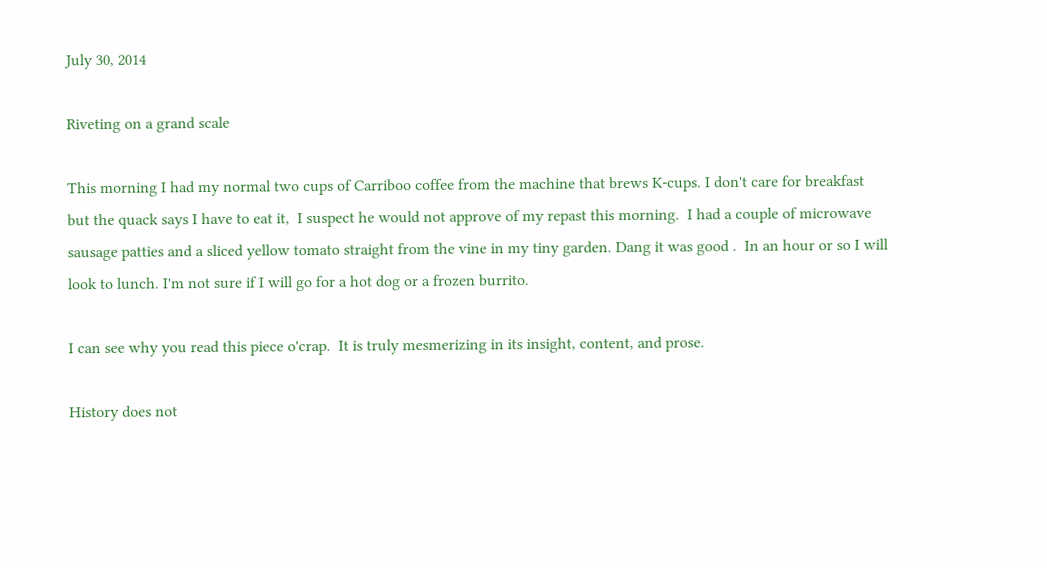July 30, 2014

Riveting on a grand scale

This morning I had my normal two cups of Carriboo coffee from the machine that brews K-cups. I don't care for breakfast but the quack says I have to eat it,  I suspect he would not approve of my repast this morning.  I had a couple of microwave sausage patties and a sliced yellow tomato straight from the vine in my tiny garden. Dang it was good .  In an hour or so I will look to lunch. I'm not sure if I will go for a hot dog or a frozen burrito.

I can see why you read this piece o'crap.  It is truly mesmerizing in its insight, content, and prose.

History does not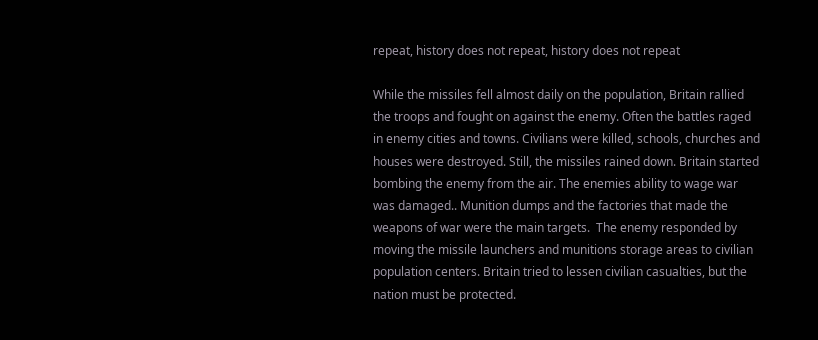repeat, history does not repeat, history does not repeat

While the missiles fell almost daily on the population, Britain rallied the troops and fought on against the enemy. Often the battles raged in enemy cities and towns. Civilians were killed, schools, churches and houses were destroyed. Still, the missiles rained down. Britain started bombing the enemy from the air. The enemies ability to wage war was damaged.. Munition dumps and the factories that made the weapons of war were the main targets.  The enemy responded by moving the missile launchers and munitions storage areas to civilian population centers. Britain tried to lessen civilian casualties, but the nation must be protected.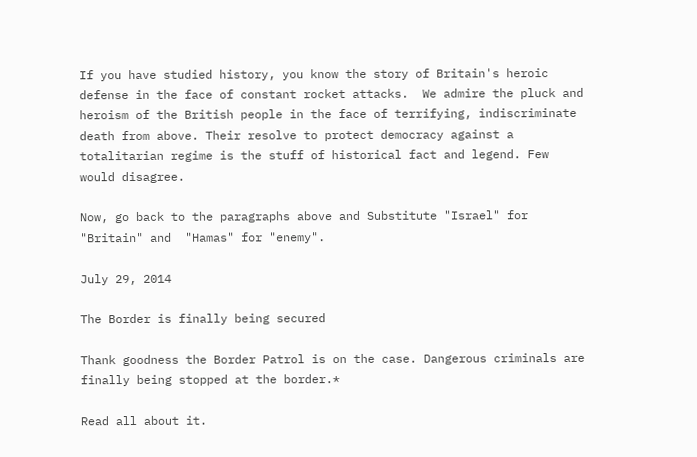If you have studied history, you know the story of Britain's heroic defense in the face of constant rocket attacks.  We admire the pluck and heroism of the British people in the face of terrifying, indiscriminate death from above. Their resolve to protect democracy against a totalitarian regime is the stuff of historical fact and legend. Few would disagree.

Now, go back to the paragraphs above and Substitute "Israel" for "Britain" and  "Hamas" for "enemy".

July 29, 2014

The Border is finally being secured

Thank goodness the Border Patrol is on the case. Dangerous criminals are finally being stopped at the border.*

Read all about it.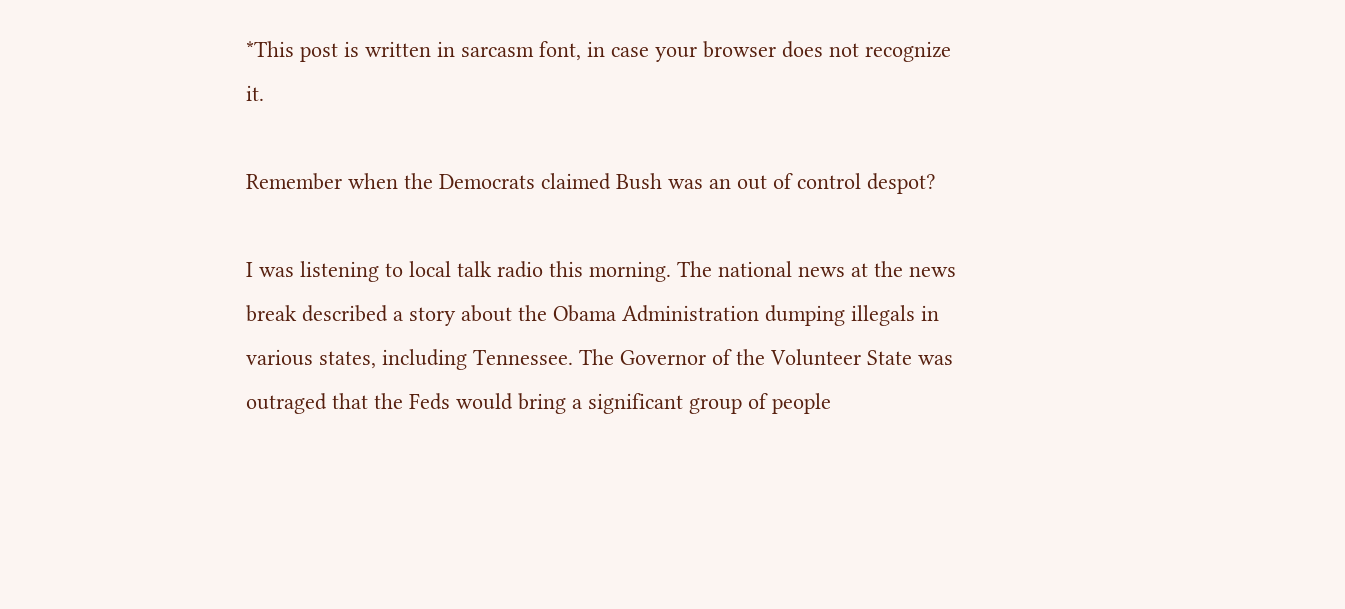*This post is written in sarcasm font, in case your browser does not recognize it.

Remember when the Democrats claimed Bush was an out of control despot?

I was listening to local talk radio this morning. The national news at the news break described a story about the Obama Administration dumping illegals in various states, including Tennessee. The Governor of the Volunteer State was outraged that the Feds would bring a significant group of people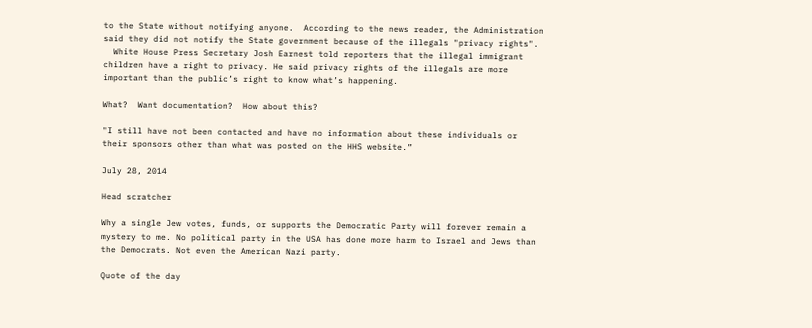to the State without notifying anyone.  According to the news reader, the Administration said they did not notify the State government because of the illegals "privacy rights".
  White House Press Secretary Josh Earnest told reporters that the illegal immigrant children have a right to privacy. He said privacy rights of the illegals are more important than the public’s right to know what’s happening.

What?  Want documentation?  How about this?

"I still have not been contacted and have no information about these individuals or their sponsors other than what was posted on the HHS website.”

July 28, 2014

Head scratcher

Why a single Jew votes, funds, or supports the Democratic Party will forever remain a mystery to me. No political party in the USA has done more harm to Israel and Jews than the Democrats. Not even the American Nazi party.

Quote of the day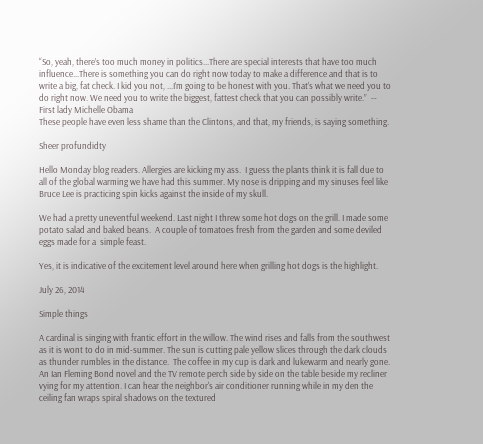“So, yeah, there’s too much money in politics...There are special interests that have too much influence...There is something you can do right now today to make a difference and that is to write a big, fat check. I kid you not, ...I’m going to be honest with you. That’s what we need you to do right now. We need you to write the biggest, fattest check that you can possibly write.”  -- First lady Michelle Obama
These people have even less shame than the Clintons, and that, my friends, is saying something.

Sheer profundidty

Hello Monday blog readers. Allergies are kicking my ass.  I guess the plants think it is fall due to all of the global warming we have had this summer. My nose is dripping and my sinuses feel like Bruce Lee is practicing spin kicks against the inside of my skull.

We had a pretty uneventful weekend. Last night I threw some hot dogs on the grill. I made some potato salad and baked beans.  A couple of tomatoes fresh from the garden and some deviled eggs made for a  simple feast.

Yes, it is indicative of the excitement level around here when grilling hot dogs is the highlight.

July 26, 2014

Simple things

A cardinal is singing with frantic effort in the willow. The wind rises and falls from the southwest as it is wont to do in mid-summer. The sun is cutting pale yellow slices through the dark clouds as thunder rumbles in the distance.  The coffee in my cup is dark and lukewarm and nearly gone. An Ian Fleming Bond novel and the TV remote perch side by side on the table beside my recliner vying for my attention. I can hear the neighbor's air conditioner running while in my den the ceiling fan wraps spiral shadows on the textured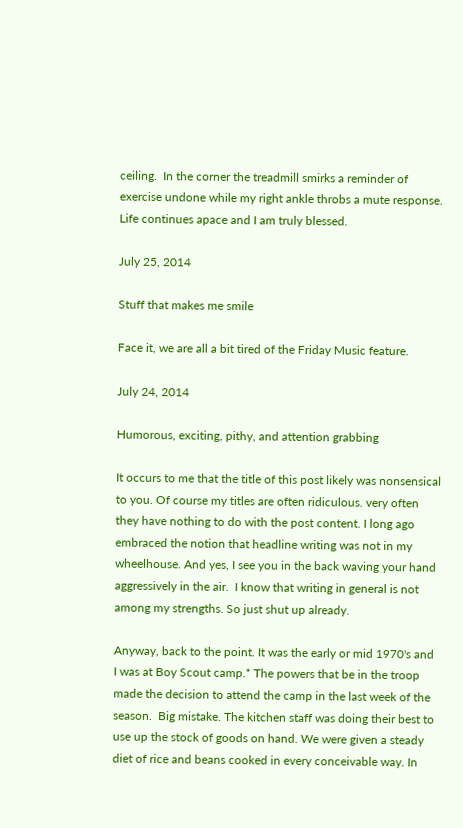ceiling.  In the corner the treadmill smirks a reminder of exercise undone while my right ankle throbs a mute response. Life continues apace and I am truly blessed.

July 25, 2014

Stuff that makes me smile

Face it, we are all a bit tired of the Friday Music feature.

July 24, 2014

Humorous, exciting, pithy, and attention grabbing

It occurs to me that the title of this post likely was nonsensical to you. Of course my titles are often ridiculous. very often they have nothing to do with the post content. I long ago embraced the notion that headline writing was not in my wheelhouse. And yes, I see you in the back waving your hand aggressively in the air.  I know that writing in general is not among my strengths. So just shut up already.

Anyway, back to the point. It was the early or mid 1970's and I was at Boy Scout camp.* The powers that be in the troop made the decision to attend the camp in the last week of the season.  Big mistake. The kitchen staff was doing their best to use up the stock of goods on hand. We were given a steady diet of rice and beans cooked in every conceivable way. In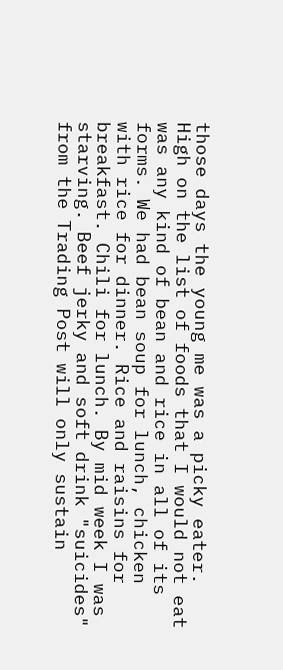those days the young me was a picky eater. High on the list of foods that I would not eat was any kind of bean and rice in all of its forms. We had bean soup for lunch, chicken with rice for dinner. Rice and raisins for breakfast. Chili for lunch. By mid week I was starving. Beef jerky and soft drink "suicides" from the Trading Post will only sustain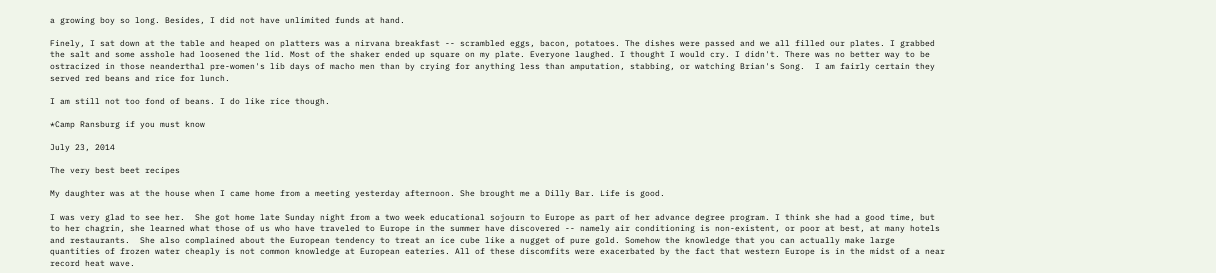a growing boy so long. Besides, I did not have unlimited funds at hand.

Finely, I sat down at the table and heaped on platters was a nirvana breakfast -- scrambled eggs, bacon, potatoes. The dishes were passed and we all filled our plates. I grabbed the salt and some asshole had loosened the lid. Most of the shaker ended up square on my plate. Everyone laughed. I thought I would cry. I didn't. There was no better way to be ostracized in those neanderthal pre-women's lib days of macho men than by crying for anything less than amputation, stabbing, or watching Brian's Song.  I am fairly certain they served red beans and rice for lunch.

I am still not too fond of beans. I do like rice though.

*Camp Ransburg if you must know

July 23, 2014

The very best beet recipes

My daughter was at the house when I came home from a meeting yesterday afternoon. She brought me a Dilly Bar. Life is good.

I was very glad to see her.  She got home late Sunday night from a two week educational sojourn to Europe as part of her advance degree program. I think she had a good time, but to her chagrin, she learned what those of us who have traveled to Europe in the summer have discovered -- namely air conditioning is non-existent, or poor at best, at many hotels and restaurants.  She also complained about the European tendency to treat an ice cube like a nugget of pure gold. Somehow the knowledge that you can actually make large quantities of frozen water cheaply is not common knowledge at European eateries. All of these discomfits were exacerbated by the fact that western Europe is in the midst of a near record heat wave.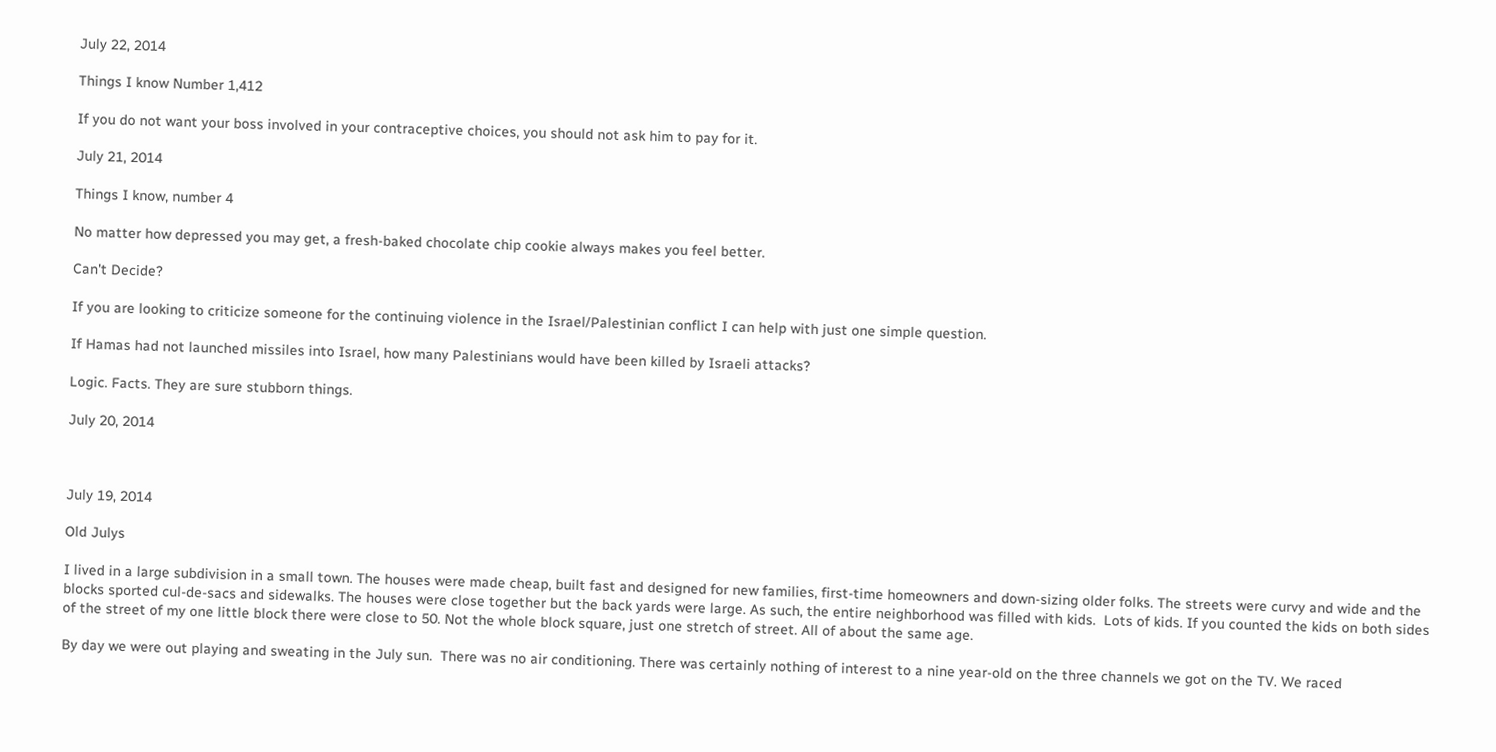July 22, 2014

Things I know Number 1,412

If you do not want your boss involved in your contraceptive choices, you should not ask him to pay for it.

July 21, 2014

Things I know, number 4

No matter how depressed you may get, a fresh-baked chocolate chip cookie always makes you feel better.

Can't Decide?

If you are looking to criticize someone for the continuing violence in the Israel/Palestinian conflict I can help with just one simple question.

If Hamas had not launched missiles into Israel, how many Palestinians would have been killed by Israeli attacks?

Logic. Facts. They are sure stubborn things.

July 20, 2014



July 19, 2014

Old Julys

I lived in a large subdivision in a small town. The houses were made cheap, built fast and designed for new families, first-time homeowners and down-sizing older folks. The streets were curvy and wide and the blocks sported cul-de-sacs and sidewalks. The houses were close together but the back yards were large. As such, the entire neighborhood was filled with kids.  Lots of kids. If you counted the kids on both sides of the street of my one little block there were close to 50. Not the whole block square, just one stretch of street. All of about the same age.

By day we were out playing and sweating in the July sun.  There was no air conditioning. There was certainly nothing of interest to a nine year-old on the three channels we got on the TV. We raced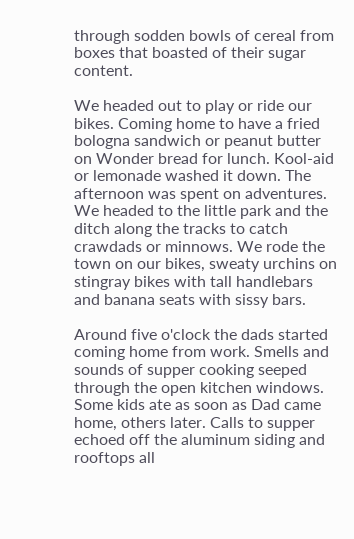through sodden bowls of cereal from boxes that boasted of their sugar content.

We headed out to play or ride our bikes. Coming home to have a fried bologna sandwich or peanut butter on Wonder bread for lunch. Kool-aid or lemonade washed it down. The afternoon was spent on adventures. We headed to the little park and the ditch along the tracks to catch crawdads or minnows. We rode the town on our bikes, sweaty urchins on stingray bikes with tall handlebars and banana seats with sissy bars.

Around five o'clock the dads started coming home from work. Smells and sounds of supper cooking seeped through the open kitchen windows. Some kids ate as soon as Dad came home, others later. Calls to supper echoed off the aluminum siding and rooftops all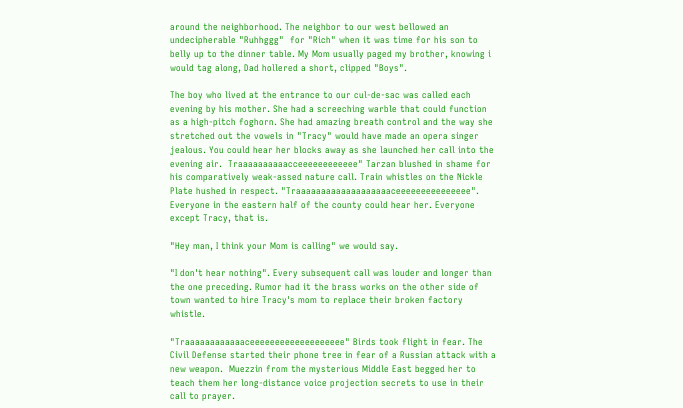around the neighborhood. The neighbor to our west bellowed an undecipherable "Ruhhggg"  for "Rich" when it was time for his son to belly up to the dinner table. My Mom usually paged my brother, knowing i would tag along, Dad hollered a short, clipped "Boys".

The boy who lived at the entrance to our cul-de-sac was called each evening by his mother. She had a screeching warble that could function as a high-pitch foghorn. She had amazing breath control and the way she stretched out the vowels in "Tracy" would have made an opera singer jealous. You could hear her blocks away as she launched her call into the evening air.  Traaaaaaaaaacceeeeeeeeeeee" Tarzan blushed in shame for his comparatively weak-assed nature call. Train whistles on the Nickle Plate hushed in respect. "Traaaaaaaaaaaaaaaaaaaceeeeeeeeeeeeeee". Everyone in the eastern half of the county could hear her. Everyone except Tracy, that is.

"Hey man, I think your Mom is calling" we would say.

"I don't hear nothing". Every subsequent call was louder and longer than the one preceding. Rumor had it the brass works on the other side of town wanted to hire Tracy's mom to replace their broken factory whistle.

"Traaaaaaaaaaaaceeeeeeeeeeeeeeeeeee" Birds took flight in fear. The Civil Defense started their phone tree in fear of a Russian attack with a new weapon.  Muezzin from the mysterious Middle East begged her to teach them her long-distance voice projection secrets to use in their call to prayer.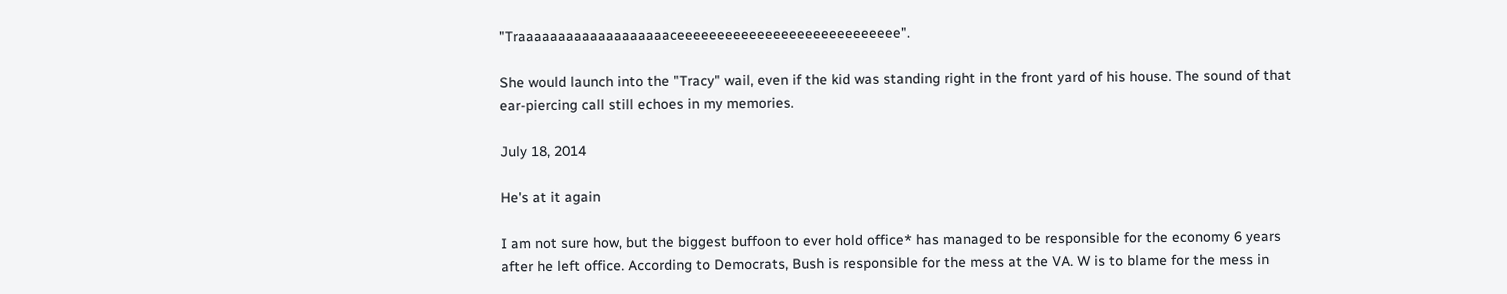"Traaaaaaaaaaaaaaaaaaaceeeeeeeeeeeeeeeeeeeeeeeeeeee".

She would launch into the "Tracy" wail, even if the kid was standing right in the front yard of his house. The sound of that ear-piercing call still echoes in my memories.

July 18, 2014

He's at it again

I am not sure how, but the biggest buffoon to ever hold office* has managed to be responsible for the economy 6 years after he left office. According to Democrats, Bush is responsible for the mess at the VA. W is to blame for the mess in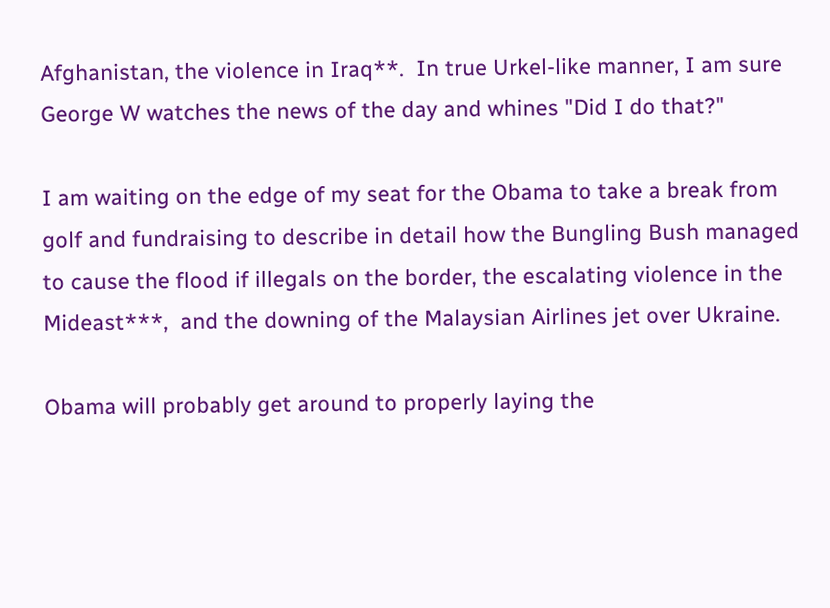Afghanistan, the violence in Iraq**.  In true Urkel-like manner, I am sure George W watches the news of the day and whines "Did I do that?"

I am waiting on the edge of my seat for the Obama to take a break from golf and fundraising to describe in detail how the Bungling Bush managed to cause the flood if illegals on the border, the escalating violence in the Mideast***,  and the downing of the Malaysian Airlines jet over Ukraine.

Obama will probably get around to properly laying the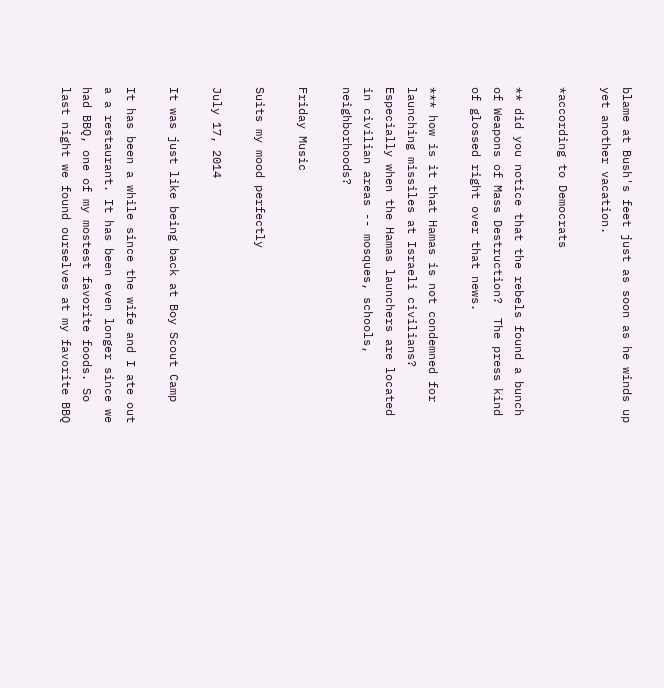blame at Bush's feet just as soon as he winds up yet another vacation.

*according to Democrats

** did you notice that the rebels found a bunch of Weapons of Mass Destruction?  The press kind of glossed right over that news.

*** how is it that Hamas is not condemned for launching missiles at Israeli civilians? Especially when the Hamas launchers are located in civilian areas -- mosques, schools, neighborhoods?

Friday Music

Suits my mood perfectly

July 17, 2014

It was just like being back at Boy Scout Camp

It has been a while since the wife and I ate out a a restaurant. It has been even longer since we had BBQ, one of my mostest favorite foods. So last night we found ourselves at my favorite BBQ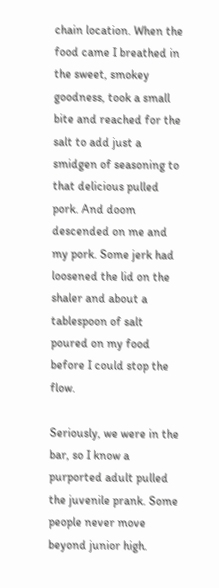chain location. When the food came I breathed in the sweet, smokey goodness, took a small bite and reached for the salt to add just a smidgen of seasoning to that delicious pulled pork. And doom descended on me and my pork. Some jerk had loosened the lid on the shaler and about a tablespoon of salt poured on my food before I could stop the flow.

Seriously, we were in the bar, so I know a purported adult pulled the juvenile prank. Some people never move beyond junior high.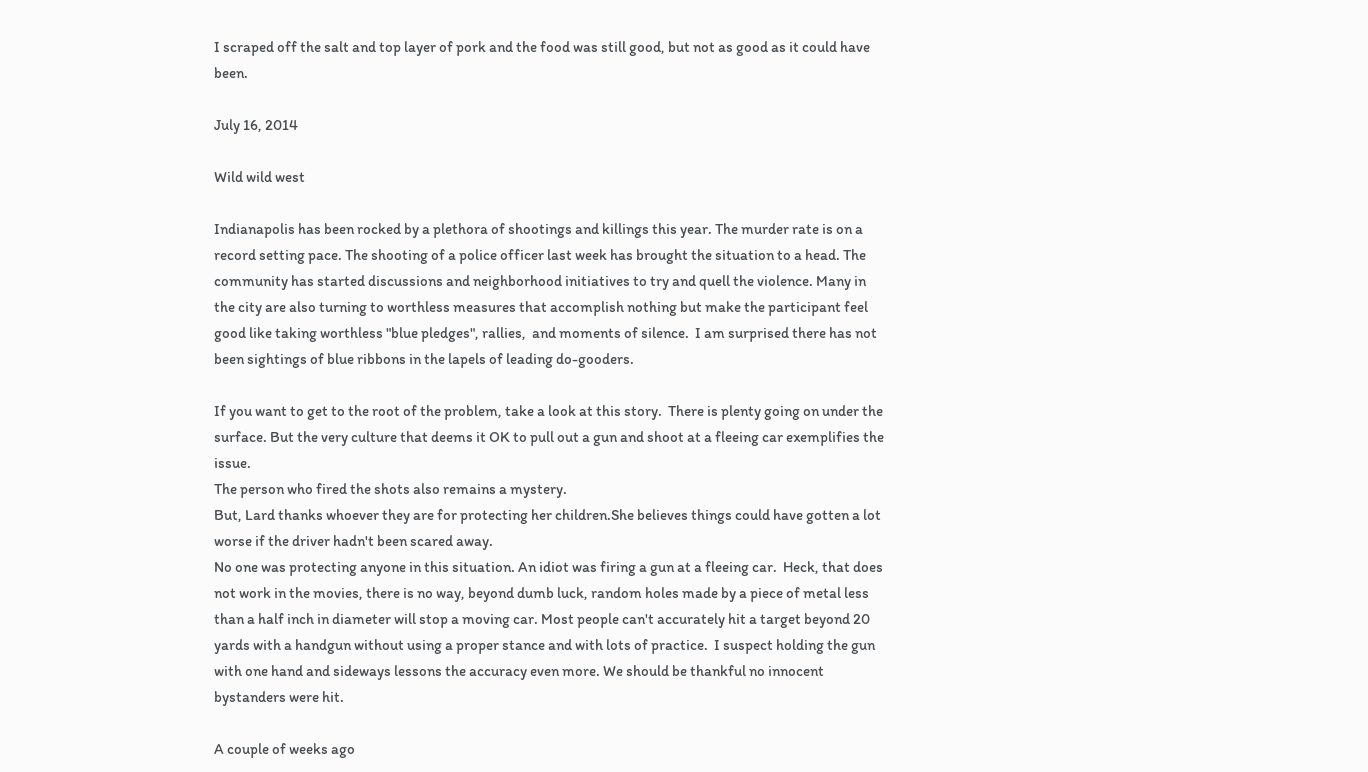I scraped off the salt and top layer of pork and the food was still good, but not as good as it could have been.

July 16, 2014

Wild wild west

Indianapolis has been rocked by a plethora of shootings and killings this year. The murder rate is on a record setting pace. The shooting of a police officer last week has brought the situation to a head. The community has started discussions and neighborhood initiatives to try and quell the violence. Many in the city are also turning to worthless measures that accomplish nothing but make the participant feel good like taking worthless "blue pledges", rallies,  and moments of silence.  I am surprised there has not been sightings of blue ribbons in the lapels of leading do-gooders.

If you want to get to the root of the problem, take a look at this story.  There is plenty going on under the surface. But the very culture that deems it OK to pull out a gun and shoot at a fleeing car exemplifies the issue.
The person who fired the shots also remains a mystery.
But, Lard thanks whoever they are for protecting her children.She believes things could have gotten a lot worse if the driver hadn't been scared away.
No one was protecting anyone in this situation. An idiot was firing a gun at a fleeing car.  Heck, that does not work in the movies, there is no way, beyond dumb luck, random holes made by a piece of metal less than a half inch in diameter will stop a moving car. Most people can't accurately hit a target beyond 20 yards with a handgun without using a proper stance and with lots of practice.  I suspect holding the gun with one hand and sideways lessons the accuracy even more. We should be thankful no innocent bystanders were hit.

A couple of weeks ago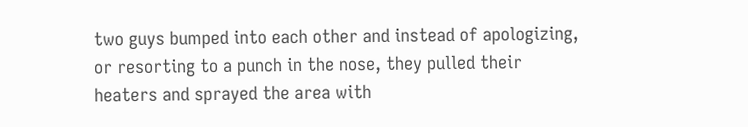two guys bumped into each other and instead of apologizing, or resorting to a punch in the nose, they pulled their heaters and sprayed the area with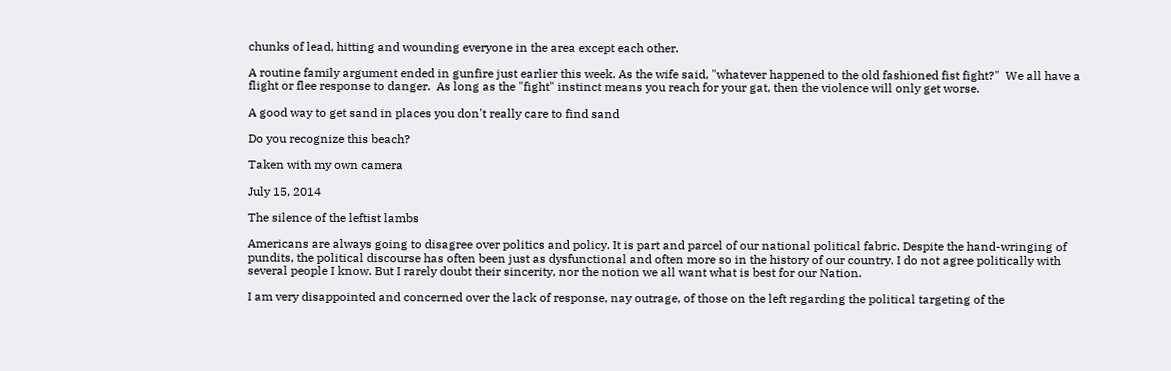chunks of lead, hitting and wounding everyone in the area except each other.

A routine family argument ended in gunfire just earlier this week. As the wife said, "whatever happened to the old fashioned fist fight?"  We all have a flight or flee response to danger.  As long as the "fight" instinct means you reach for your gat, then the violence will only get worse.

A good way to get sand in places you don't really care to find sand

Do you recognize this beach?

Taken with my own camera

July 15, 2014

The silence of the leftist lambs

Americans are always going to disagree over politics and policy. It is part and parcel of our national political fabric. Despite the hand-wringing of pundits, the political discourse has often been just as dysfunctional and often more so in the history of our country. I do not agree politically with several people I know. But I rarely doubt their sincerity, nor the notion we all want what is best for our Nation.

I am very disappointed and concerned over the lack of response, nay outrage, of those on the left regarding the political targeting of the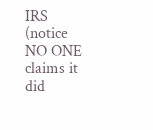IRS (notice NO ONE claims it did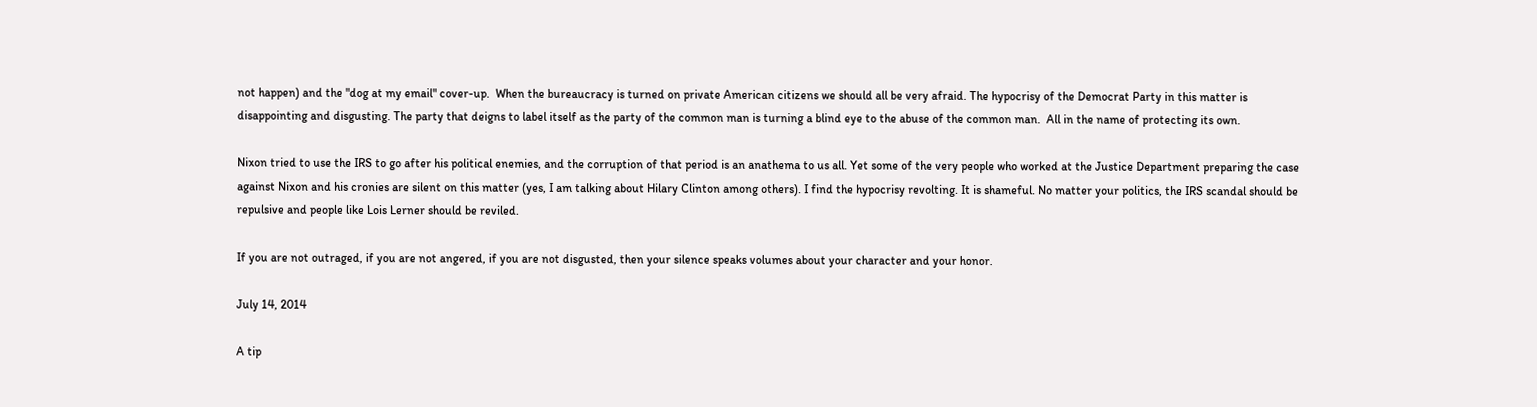not happen) and the "dog at my email" cover-up.  When the bureaucracy is turned on private American citizens we should all be very afraid. The hypocrisy of the Democrat Party in this matter is disappointing and disgusting. The party that deigns to label itself as the party of the common man is turning a blind eye to the abuse of the common man.  All in the name of protecting its own.

Nixon tried to use the IRS to go after his political enemies, and the corruption of that period is an anathema to us all. Yet some of the very people who worked at the Justice Department preparing the case against Nixon and his cronies are silent on this matter (yes, I am talking about Hilary Clinton among others). I find the hypocrisy revolting. It is shameful. No matter your politics, the IRS scandal should be repulsive and people like Lois Lerner should be reviled.

If you are not outraged, if you are not angered, if you are not disgusted, then your silence speaks volumes about your character and your honor.

July 14, 2014

A tip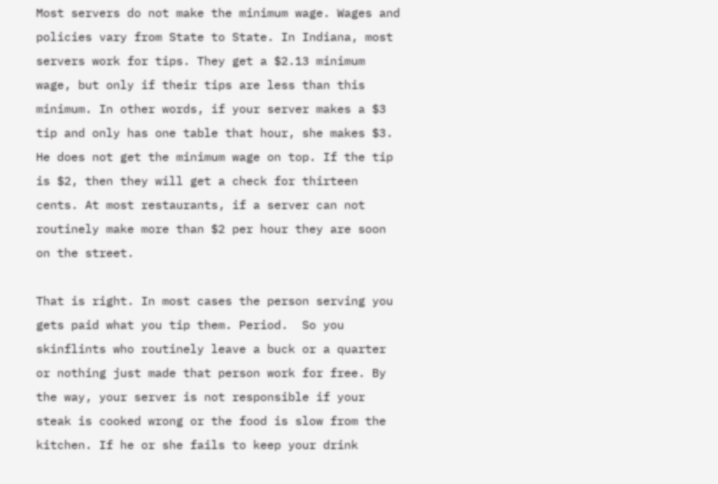Most servers do not make the minimum wage. Wages and policies vary from State to State. In Indiana, most servers work for tips. They get a $2.13 minimum wage, but only if their tips are less than this minimum. In other words, if your server makes a $3 tip and only has one table that hour, she makes $3. He does not get the minimum wage on top. If the tip is $2, then they will get a check for thirteen cents. At most restaurants, if a server can not routinely make more than $2 per hour they are soon on the street.

That is right. In most cases the person serving you gets paid what you tip them. Period.  So you skinflints who routinely leave a buck or a quarter or nothing just made that person work for free. By the way, your server is not responsible if your steak is cooked wrong or the food is slow from the kitchen. If he or she fails to keep your drink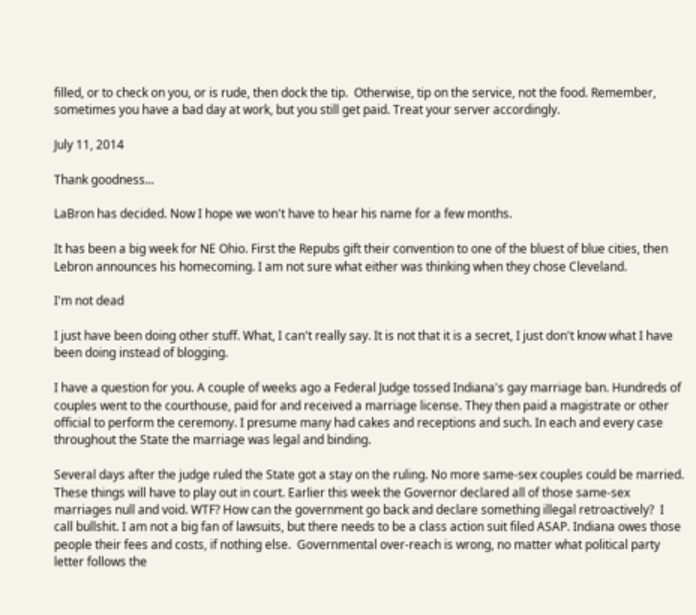filled, or to check on you, or is rude, then dock the tip.  Otherwise, tip on the service, not the food. Remember, sometimes you have a bad day at work, but you still get paid. Treat your server accordingly.

July 11, 2014

Thank goodness...

LaBron has decided. Now I hope we won't have to hear his name for a few months.

It has been a big week for NE Ohio. First the Repubs gift their convention to one of the bluest of blue cities, then Lebron announces his homecoming. I am not sure what either was thinking when they chose Cleveland.

I'm not dead

I just have been doing other stuff. What, I can't really say. It is not that it is a secret, I just don't know what I have been doing instead of blogging.

I have a question for you. A couple of weeks ago a Federal Judge tossed Indiana's gay marriage ban. Hundreds of couples went to the courthouse, paid for and received a marriage license. They then paid a magistrate or other official to perform the ceremony. I presume many had cakes and receptions and such. In each and every case throughout the State the marriage was legal and binding.

Several days after the judge ruled the State got a stay on the ruling. No more same-sex couples could be married. These things will have to play out in court. Earlier this week the Governor declared all of those same-sex marriages null and void. WTF? How can the government go back and declare something illegal retroactively?  I call bullshit. I am not a big fan of lawsuits, but there needs to be a class action suit filed ASAP. Indiana owes those people their fees and costs, if nothing else.  Governmental over-reach is wrong, no matter what political party letter follows the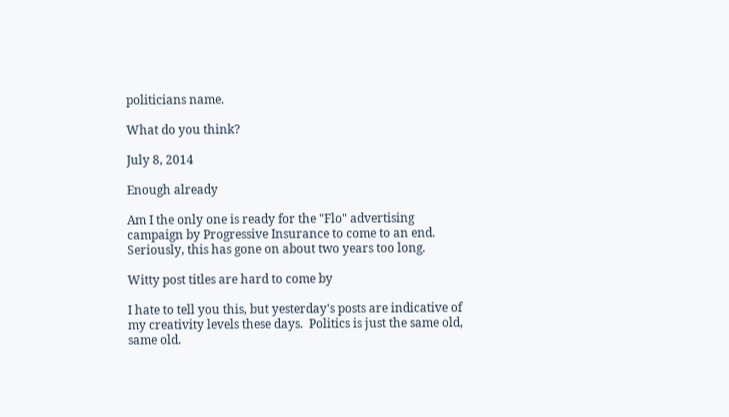politicians name.

What do you think?

July 8, 2014

Enough already

Am I the only one is ready for the "Flo" advertising campaign by Progressive Insurance to come to an end. Seriously, this has gone on about two years too long.

Witty post titles are hard to come by

I hate to tell you this, but yesterday's posts are indicative of my creativity levels these days.  Politics is just the same old, same old.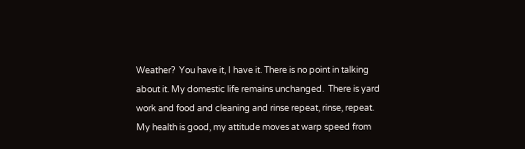Weather?  You have it, I have it. There is no point in talking about it. My domestic life remains unchanged.  There is yard work and food and cleaning and rinse repeat, rinse, repeat. My health is good, my attitude moves at warp speed from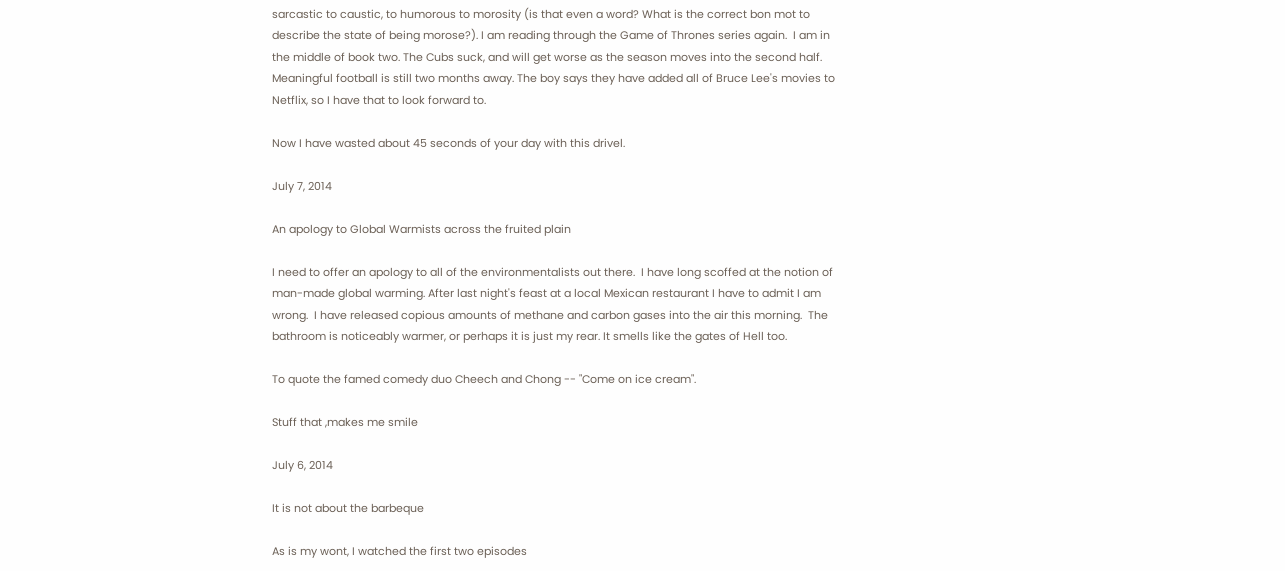sarcastic to caustic, to humorous to morosity (is that even a word? What is the correct bon mot to describe the state of being morose?). I am reading through the Game of Thrones series again.  I am in the middle of book two. The Cubs suck, and will get worse as the season moves into the second half. Meaningful football is still two months away. The boy says they have added all of Bruce Lee's movies to Netflix, so I have that to look forward to.

Now I have wasted about 45 seconds of your day with this drivel.

July 7, 2014

An apology to Global Warmists across the fruited plain

I need to offer an apology to all of the environmentalists out there.  I have long scoffed at the notion of man-made global warming. After last night's feast at a local Mexican restaurant I have to admit I am wrong.  I have released copious amounts of methane and carbon gases into the air this morning.  The bathroom is noticeably warmer, or perhaps it is just my rear. It smells like the gates of Hell too.

To quote the famed comedy duo Cheech and Chong -- "Come on ice cream".

Stuff that ,makes me smile

July 6, 2014

It is not about the barbeque

As is my wont, I watched the first two episodes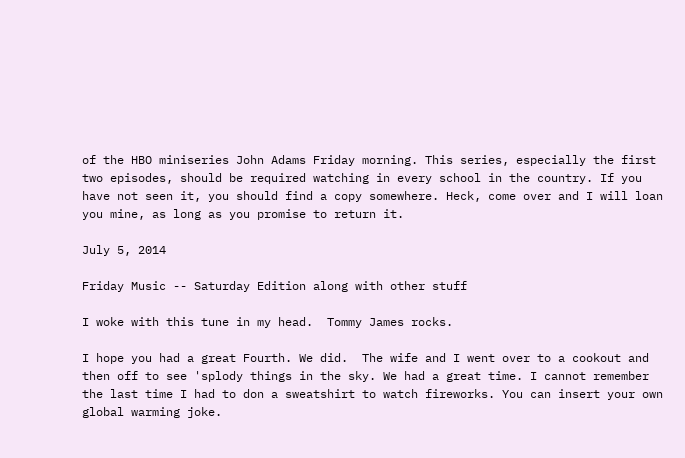of the HBO miniseries John Adams Friday morning. This series, especially the first two episodes, should be required watching in every school in the country. If you have not seen it, you should find a copy somewhere. Heck, come over and I will loan you mine, as long as you promise to return it.

July 5, 2014

Friday Music -- Saturday Edition along with other stuff

I woke with this tune in my head.  Tommy James rocks.

I hope you had a great Fourth. We did.  The wife and I went over to a cookout and then off to see 'splody things in the sky. We had a great time. I cannot remember the last time I had to don a sweatshirt to watch fireworks. You can insert your own global warming joke.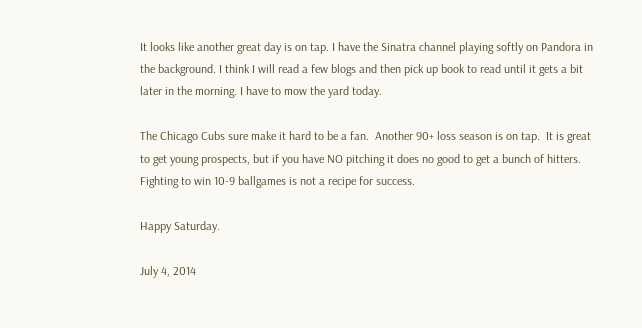It looks like another great day is on tap. I have the Sinatra channel playing softly on Pandora in the background. I think I will read a few blogs and then pick up book to read until it gets a bit later in the morning. I have to mow the yard today.

The Chicago Cubs sure make it hard to be a fan.  Another 90+ loss season is on tap.  It is great to get young prospects, but if you have NO pitching it does no good to get a bunch of hitters.  Fighting to win 10-9 ballgames is not a recipe for success.

Happy Saturday.

July 4, 2014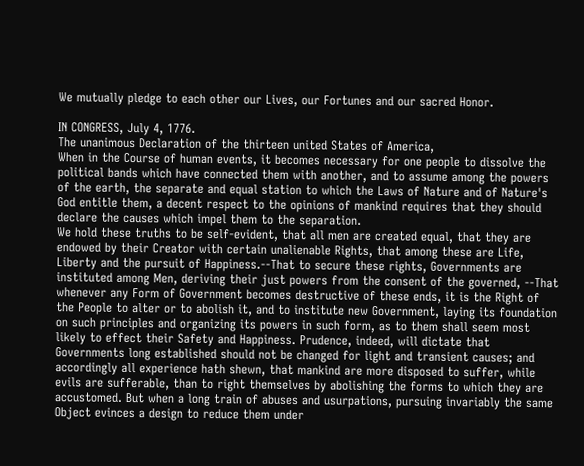We mutually pledge to each other our Lives, our Fortunes and our sacred Honor.

IN CONGRESS, July 4, 1776.
The unanimous Declaration of the thirteen united States of America,
When in the Course of human events, it becomes necessary for one people to dissolve the political bands which have connected them with another, and to assume among the powers of the earth, the separate and equal station to which the Laws of Nature and of Nature's God entitle them, a decent respect to the opinions of mankind requires that they should declare the causes which impel them to the separation.
We hold these truths to be self-evident, that all men are created equal, that they are endowed by their Creator with certain unalienable Rights, that among these are Life, Liberty and the pursuit of Happiness.--That to secure these rights, Governments are instituted among Men, deriving their just powers from the consent of the governed, --That whenever any Form of Government becomes destructive of these ends, it is the Right of the People to alter or to abolish it, and to institute new Government, laying its foundation on such principles and organizing its powers in such form, as to them shall seem most likely to effect their Safety and Happiness. Prudence, indeed, will dictate that Governments long established should not be changed for light and transient causes; and accordingly all experience hath shewn, that mankind are more disposed to suffer, while evils are sufferable, than to right themselves by abolishing the forms to which they are accustomed. But when a long train of abuses and usurpations, pursuing invariably the same Object evinces a design to reduce them under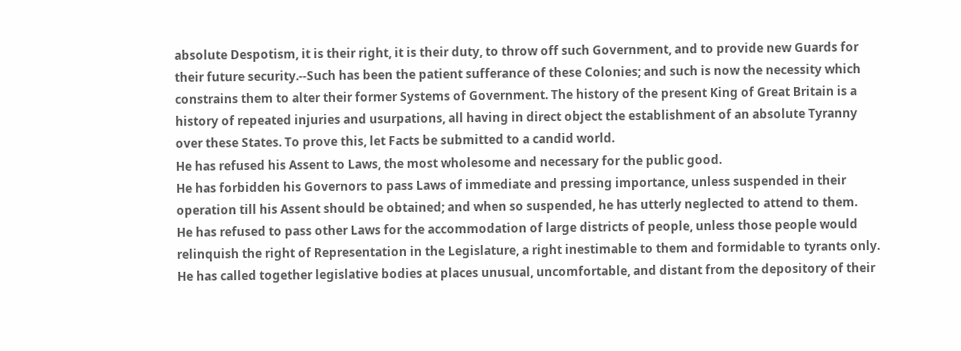absolute Despotism, it is their right, it is their duty, to throw off such Government, and to provide new Guards for their future security.--Such has been the patient sufferance of these Colonies; and such is now the necessity which constrains them to alter their former Systems of Government. The history of the present King of Great Britain is a history of repeated injuries and usurpations, all having in direct object the establishment of an absolute Tyranny over these States. To prove this, let Facts be submitted to a candid world.
He has refused his Assent to Laws, the most wholesome and necessary for the public good.
He has forbidden his Governors to pass Laws of immediate and pressing importance, unless suspended in their operation till his Assent should be obtained; and when so suspended, he has utterly neglected to attend to them.
He has refused to pass other Laws for the accommodation of large districts of people, unless those people would relinquish the right of Representation in the Legislature, a right inestimable to them and formidable to tyrants only.
He has called together legislative bodies at places unusual, uncomfortable, and distant from the depository of their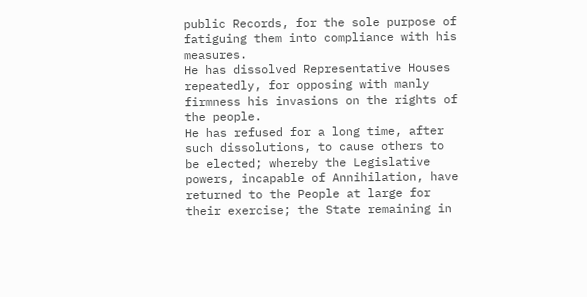public Records, for the sole purpose of fatiguing them into compliance with his measures.
He has dissolved Representative Houses repeatedly, for opposing with manly firmness his invasions on the rights of the people.
He has refused for a long time, after such dissolutions, to cause others to be elected; whereby the Legislative powers, incapable of Annihilation, have returned to the People at large for their exercise; the State remaining in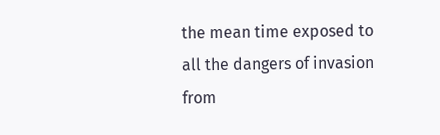the mean time exposed to all the dangers of invasion from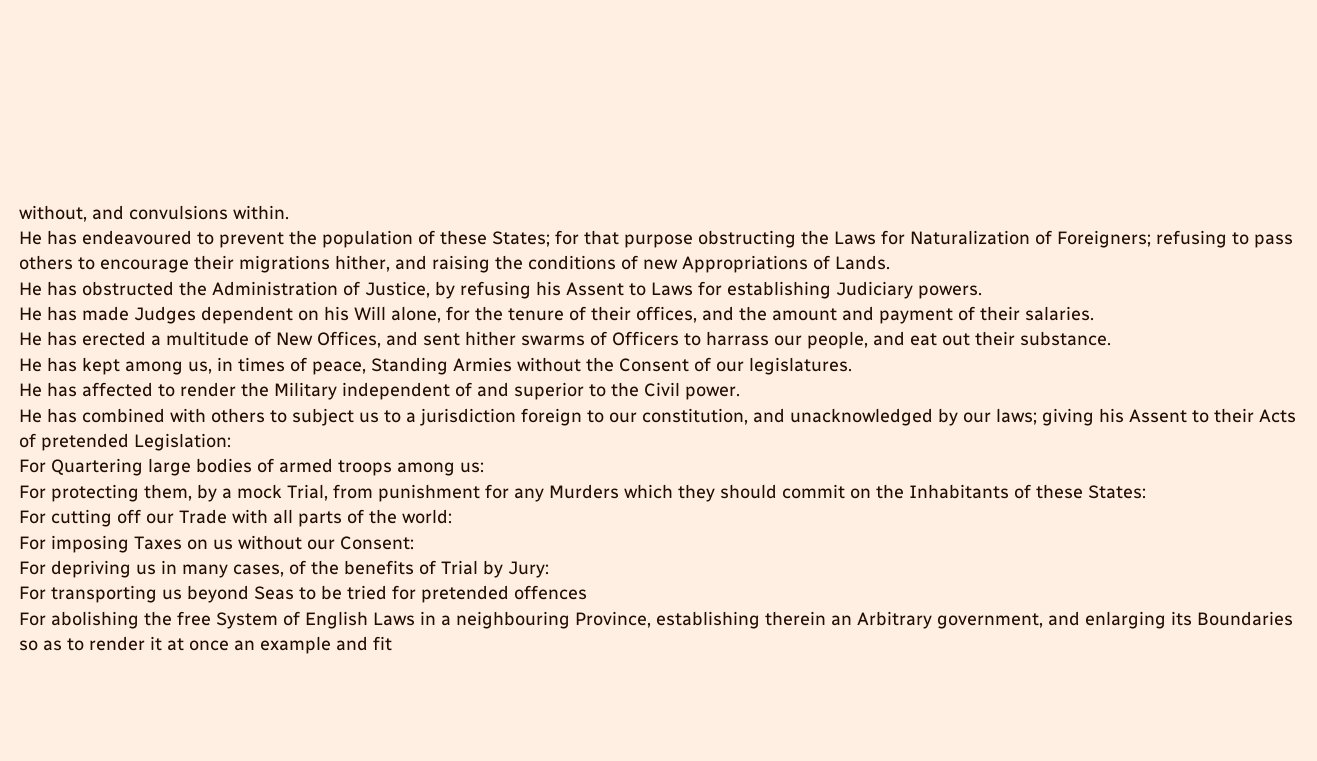without, and convulsions within.
He has endeavoured to prevent the population of these States; for that purpose obstructing the Laws for Naturalization of Foreigners; refusing to pass others to encourage their migrations hither, and raising the conditions of new Appropriations of Lands.
He has obstructed the Administration of Justice, by refusing his Assent to Laws for establishing Judiciary powers.
He has made Judges dependent on his Will alone, for the tenure of their offices, and the amount and payment of their salaries.
He has erected a multitude of New Offices, and sent hither swarms of Officers to harrass our people, and eat out their substance.
He has kept among us, in times of peace, Standing Armies without the Consent of our legislatures.
He has affected to render the Military independent of and superior to the Civil power.
He has combined with others to subject us to a jurisdiction foreign to our constitution, and unacknowledged by our laws; giving his Assent to their Acts of pretended Legislation:
For Quartering large bodies of armed troops among us:
For protecting them, by a mock Trial, from punishment for any Murders which they should commit on the Inhabitants of these States:
For cutting off our Trade with all parts of the world:
For imposing Taxes on us without our Consent:
For depriving us in many cases, of the benefits of Trial by Jury:
For transporting us beyond Seas to be tried for pretended offences
For abolishing the free System of English Laws in a neighbouring Province, establishing therein an Arbitrary government, and enlarging its Boundaries so as to render it at once an example and fit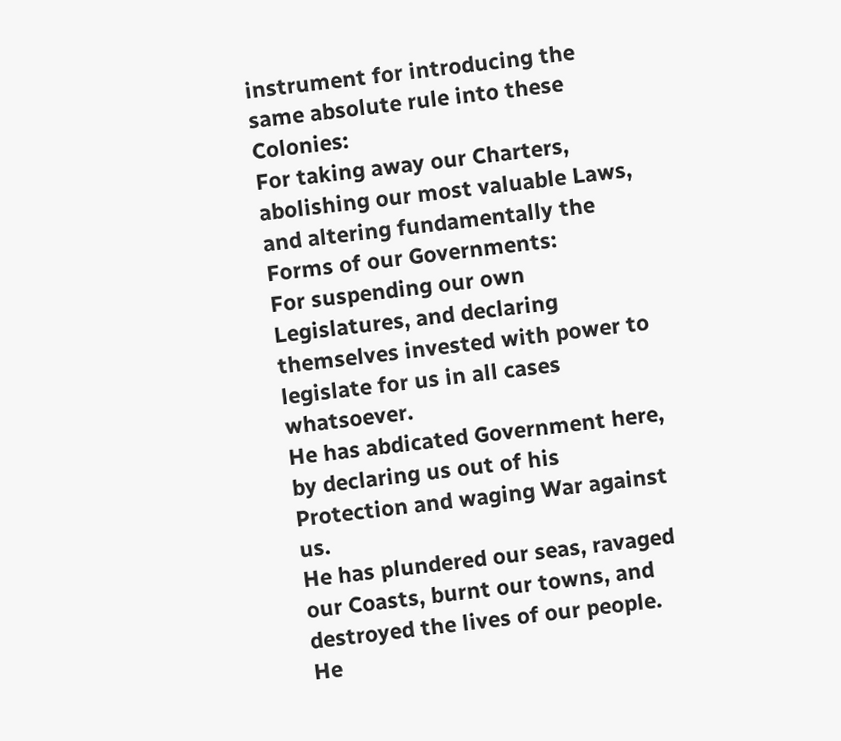instrument for introducing the same absolute rule into these Colonies:
For taking away our Charters, abolishing our most valuable Laws, and altering fundamentally the Forms of our Governments:
For suspending our own Legislatures, and declaring themselves invested with power to legislate for us in all cases whatsoever.
He has abdicated Government here, by declaring us out of his Protection and waging War against us.
He has plundered our seas, ravaged our Coasts, burnt our towns, and destroyed the lives of our people.
He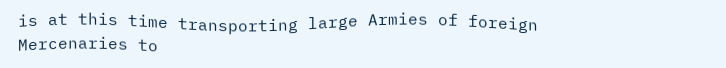is at this time transporting large Armies of foreign Mercenaries to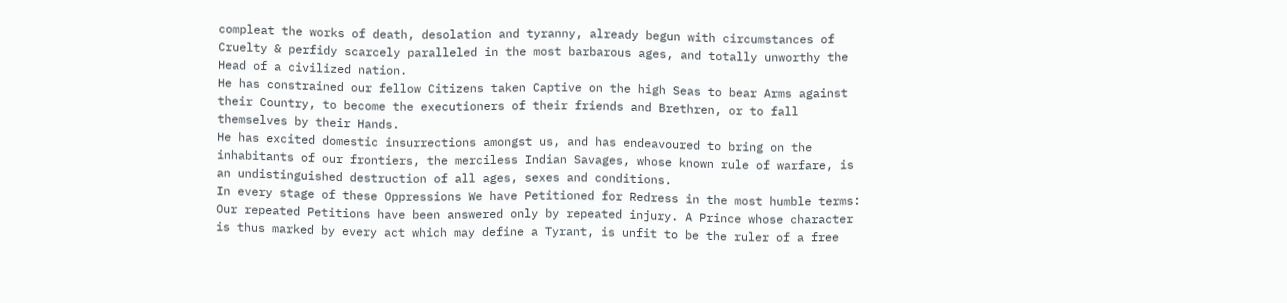compleat the works of death, desolation and tyranny, already begun with circumstances of Cruelty & perfidy scarcely paralleled in the most barbarous ages, and totally unworthy the Head of a civilized nation.
He has constrained our fellow Citizens taken Captive on the high Seas to bear Arms against their Country, to become the executioners of their friends and Brethren, or to fall themselves by their Hands.
He has excited domestic insurrections amongst us, and has endeavoured to bring on the inhabitants of our frontiers, the merciless Indian Savages, whose known rule of warfare, is an undistinguished destruction of all ages, sexes and conditions.
In every stage of these Oppressions We have Petitioned for Redress in the most humble terms: Our repeated Petitions have been answered only by repeated injury. A Prince whose character is thus marked by every act which may define a Tyrant, is unfit to be the ruler of a free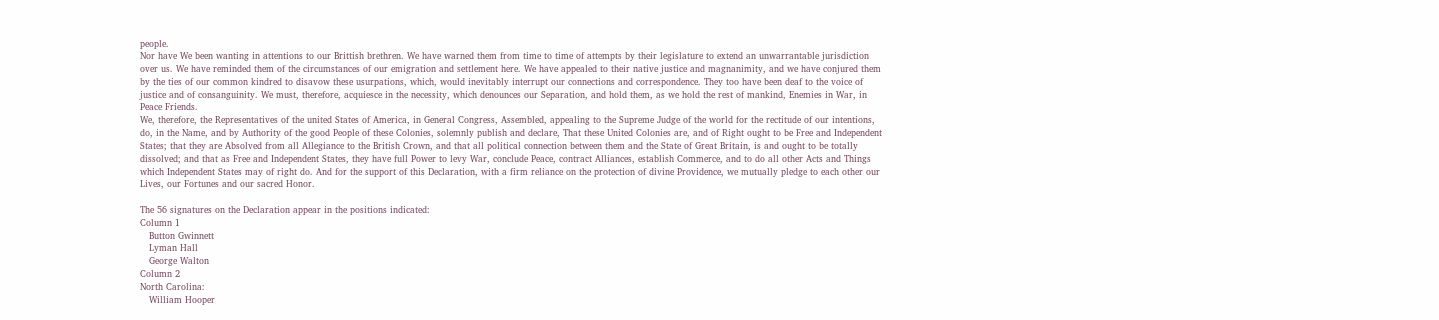people.
Nor have We been wanting in attentions to our Brittish brethren. We have warned them from time to time of attempts by their legislature to extend an unwarrantable jurisdiction over us. We have reminded them of the circumstances of our emigration and settlement here. We have appealed to their native justice and magnanimity, and we have conjured them by the ties of our common kindred to disavow these usurpations, which, would inevitably interrupt our connections and correspondence. They too have been deaf to the voice of justice and of consanguinity. We must, therefore, acquiesce in the necessity, which denounces our Separation, and hold them, as we hold the rest of mankind, Enemies in War, in Peace Friends.
We, therefore, the Representatives of the united States of America, in General Congress, Assembled, appealing to the Supreme Judge of the world for the rectitude of our intentions, do, in the Name, and by Authority of the good People of these Colonies, solemnly publish and declare, That these United Colonies are, and of Right ought to be Free and Independent States; that they are Absolved from all Allegiance to the British Crown, and that all political connection between them and the State of Great Britain, is and ought to be totally dissolved; and that as Free and Independent States, they have full Power to levy War, conclude Peace, contract Alliances, establish Commerce, and to do all other Acts and Things which Independent States may of right do. And for the support of this Declaration, with a firm reliance on the protection of divine Providence, we mutually pledge to each other our Lives, our Fortunes and our sacred Honor.

The 56 signatures on the Declaration appear in the positions indicated:
Column 1
   Button Gwinnett
   Lyman Hall
   George Walton
Column 2
North Carolina:
   William Hooper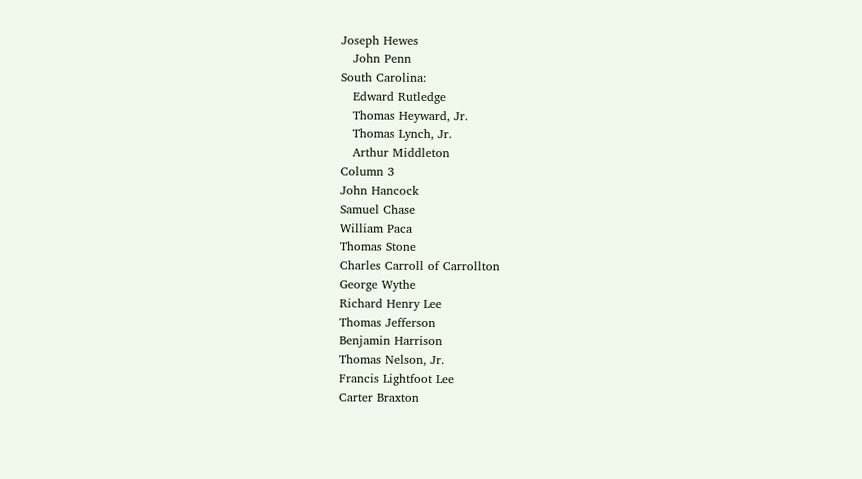Joseph Hewes
   John Penn
South Carolina:
   Edward Rutledge
   Thomas Heyward, Jr.
   Thomas Lynch, Jr.
   Arthur Middleton
Column 3
John Hancock
Samuel Chase
William Paca
Thomas Stone
Charles Carroll of Carrollton
George Wythe
Richard Henry Lee
Thomas Jefferson
Benjamin Harrison
Thomas Nelson, Jr.
Francis Lightfoot Lee
Carter Braxton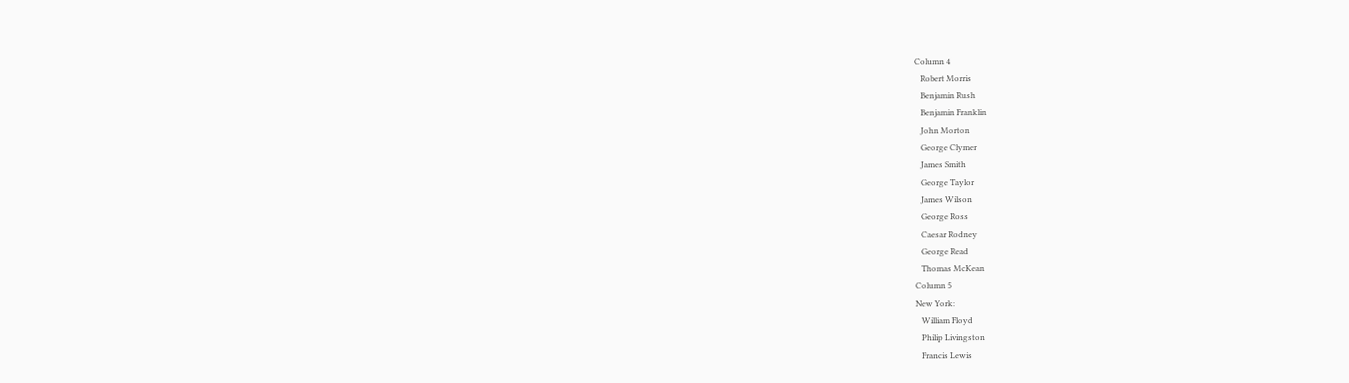Column 4
   Robert Morris
   Benjamin Rush
   Benjamin Franklin
   John Morton
   George Clymer
   James Smith
   George Taylor
   James Wilson
   George Ross
   Caesar Rodney
   George Read
   Thomas McKean
Column 5
New York:
   William Floyd
   Philip Livingston
   Francis Lewis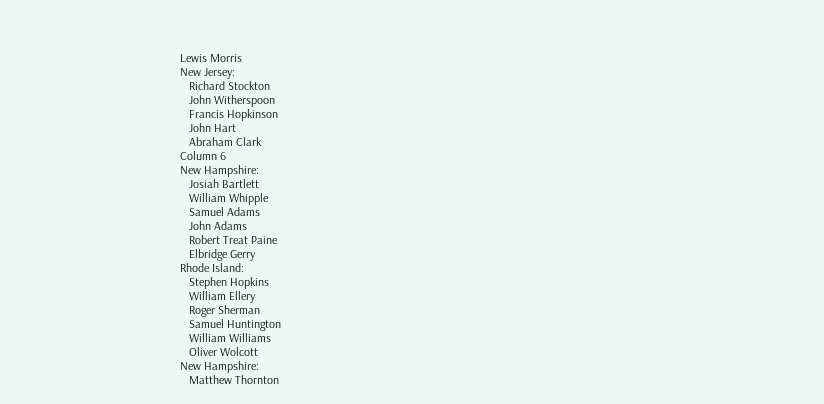Lewis Morris
New Jersey:
   Richard Stockton
   John Witherspoon
   Francis Hopkinson
   John Hart
   Abraham Clark
Column 6
New Hampshire:
   Josiah Bartlett
   William Whipple
   Samuel Adams
   John Adams
   Robert Treat Paine
   Elbridge Gerry
Rhode Island:
   Stephen Hopkins
   William Ellery
   Roger Sherman
   Samuel Huntington
   William Williams
   Oliver Wolcott
New Hampshire:
   Matthew Thornton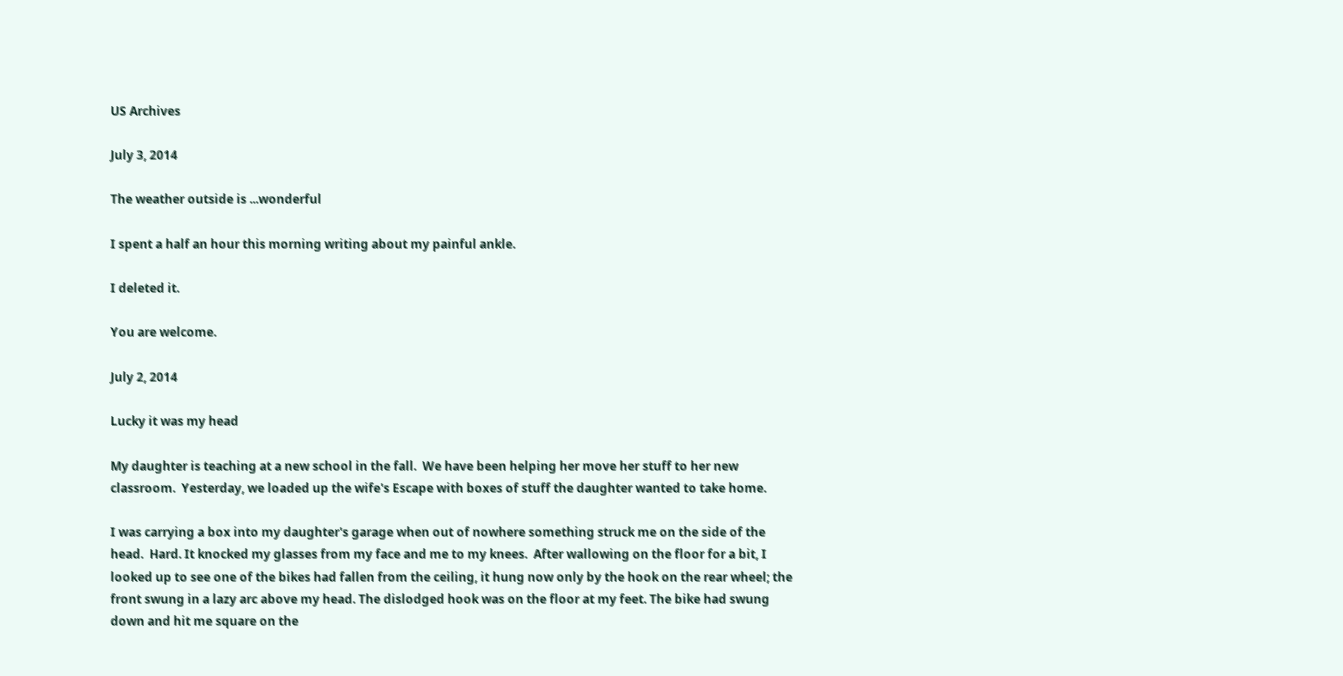US Archives

July 3, 2014

The weather outside is ...wonderful

I spent a half an hour this morning writing about my painful ankle.

I deleted it.

You are welcome.

July 2, 2014

Lucky it was my head

My daughter is teaching at a new school in the fall.  We have been helping her move her stuff to her new classroom.  Yesterday, we loaded up the wife's Escape with boxes of stuff the daughter wanted to take home.

I was carrying a box into my daughter's garage when out of nowhere something struck me on the side of the head.  Hard. It knocked my glasses from my face and me to my knees.  After wallowing on the floor for a bit, I looked up to see one of the bikes had fallen from the ceiling, it hung now only by the hook on the rear wheel; the front swung in a lazy arc above my head. The dislodged hook was on the floor at my feet. The bike had swung down and hit me square on the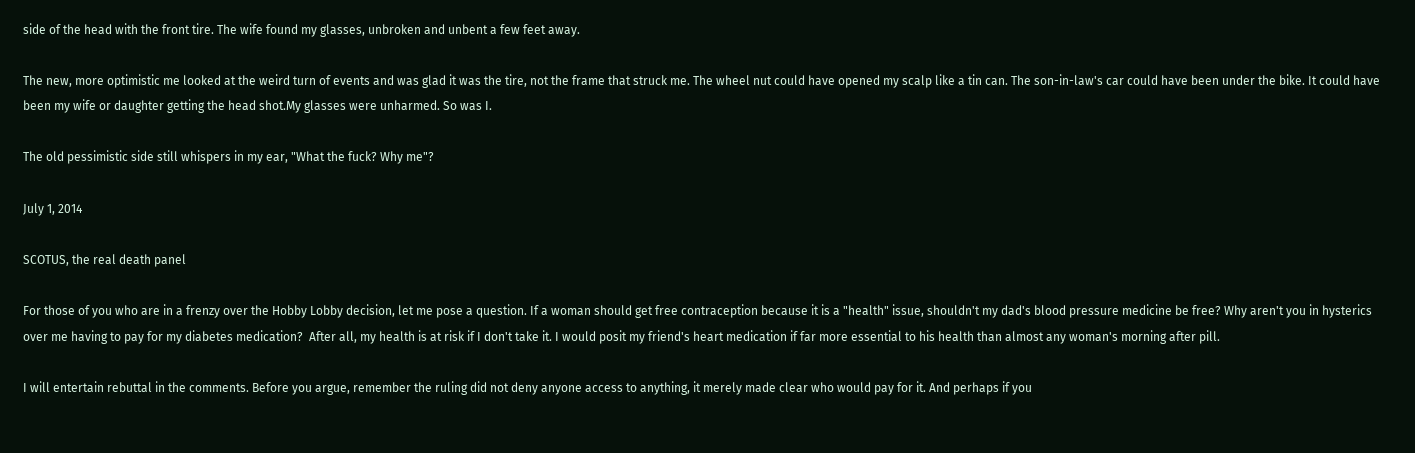side of the head with the front tire. The wife found my glasses, unbroken and unbent a few feet away.

The new, more optimistic me looked at the weird turn of events and was glad it was the tire, not the frame that struck me. The wheel nut could have opened my scalp like a tin can. The son-in-law's car could have been under the bike. It could have been my wife or daughter getting the head shot.My glasses were unharmed. So was I.

The old pessimistic side still whispers in my ear, "What the fuck? Why me"?

July 1, 2014

SCOTUS, the real death panel

For those of you who are in a frenzy over the Hobby Lobby decision, let me pose a question. If a woman should get free contraception because it is a "health" issue, shouldn't my dad's blood pressure medicine be free? Why aren't you in hysterics over me having to pay for my diabetes medication?  After all, my health is at risk if I don't take it. I would posit my friend's heart medication if far more essential to his health than almost any woman's morning after pill.

I will entertain rebuttal in the comments. Before you argue, remember the ruling did not deny anyone access to anything, it merely made clear who would pay for it. And perhaps if you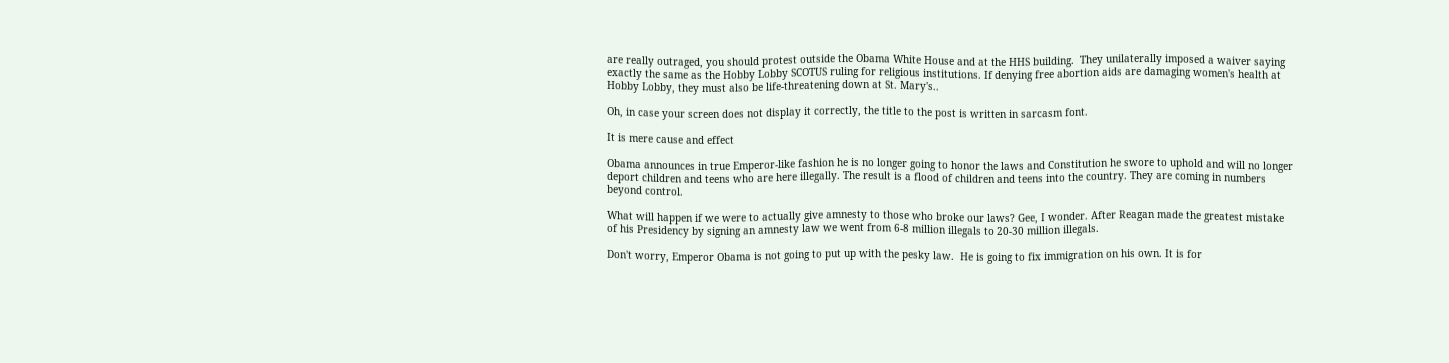are really outraged, you should protest outside the Obama White House and at the HHS building.  They unilaterally imposed a waiver saying exactly the same as the Hobby Lobby SCOTUS ruling for religious institutions. If denying free abortion aids are damaging women's health at Hobby Lobby, they must also be life-threatening down at St. Mary's..

Oh, in case your screen does not display it correctly, the title to the post is written in sarcasm font.

It is mere cause and effect

Obama announces in true Emperor-like fashion he is no longer going to honor the laws and Constitution he swore to uphold and will no longer deport children and teens who are here illegally. The result is a flood of children and teens into the country. They are coming in numbers beyond control.

What will happen if we were to actually give amnesty to those who broke our laws? Gee, I wonder. After Reagan made the greatest mistake of his Presidency by signing an amnesty law we went from 6-8 million illegals to 20-30 million illegals.

Don't worry, Emperor Obama is not going to put up with the pesky law.  He is going to fix immigration on his own. It is for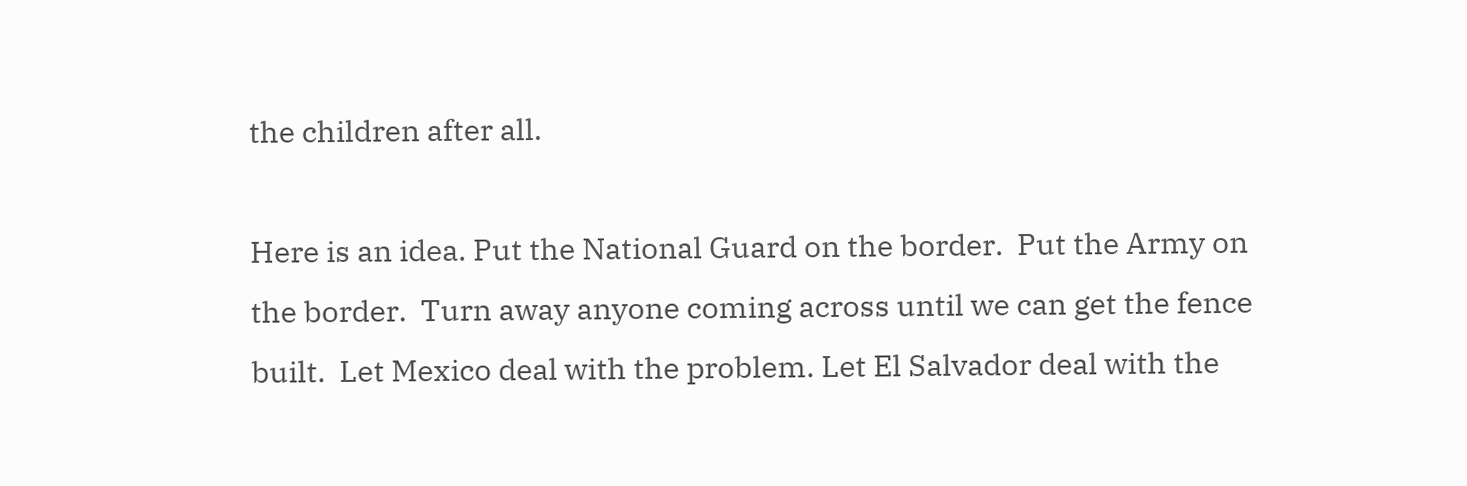the children after all.

Here is an idea. Put the National Guard on the border.  Put the Army on the border.  Turn away anyone coming across until we can get the fence built.  Let Mexico deal with the problem. Let El Salvador deal with the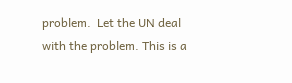problem.  Let the UN deal with the problem. This is a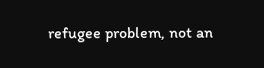refugee problem, not an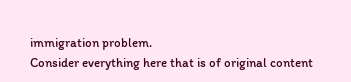immigration problem.
Consider everything here that is of original content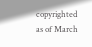copyrighted as of March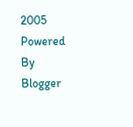2005
Powered By Blogger